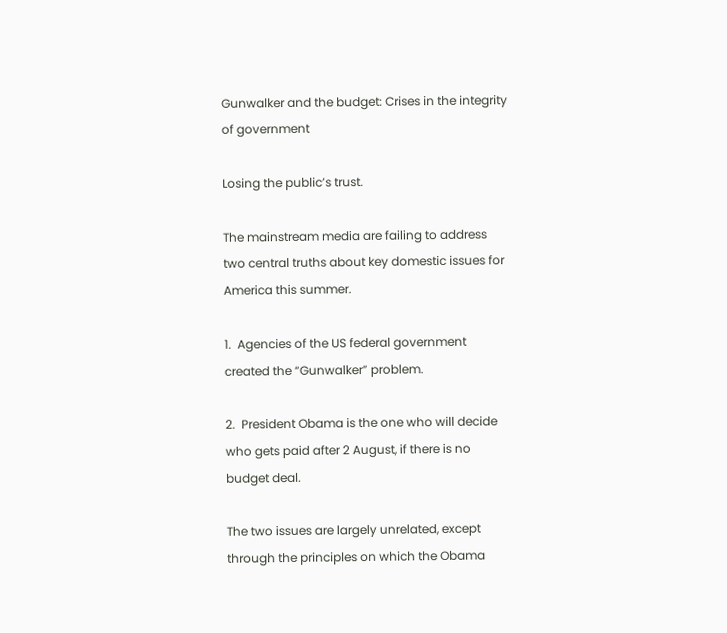Gunwalker and the budget: Crises in the integrity of government

Losing the public’s trust.

The mainstream media are failing to address two central truths about key domestic issues for America this summer.

1.  Agencies of the US federal government created the “Gunwalker” problem.

2.  President Obama is the one who will decide who gets paid after 2 August, if there is no budget deal.

The two issues are largely unrelated, except through the principles on which the Obama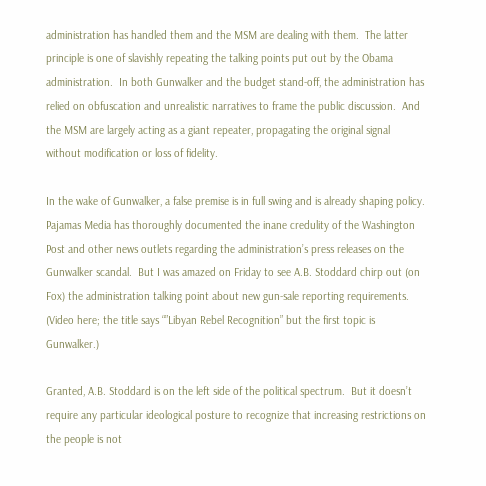administration has handled them and the MSM are dealing with them.  The latter principle is one of slavishly repeating the talking points put out by the Obama administration.  In both Gunwalker and the budget stand-off, the administration has relied on obfuscation and unrealistic narratives to frame the public discussion.  And the MSM are largely acting as a giant repeater, propagating the original signal without modification or loss of fidelity.

In the wake of Gunwalker, a false premise is in full swing and is already shaping policy.  Pajamas Media has thoroughly documented the inane credulity of the Washington Post and other news outlets regarding the administration’s press releases on the Gunwalker scandal.  But I was amazed on Friday to see A.B. Stoddard chirp out (on Fox) the administration talking point about new gun-sale reporting requirements.  (Video here; the title says “”Libyan Rebel Recognition” but the first topic is Gunwalker.)

Granted, A.B. Stoddard is on the left side of the political spectrum.  But it doesn’t require any particular ideological posture to recognize that increasing restrictions on the people is not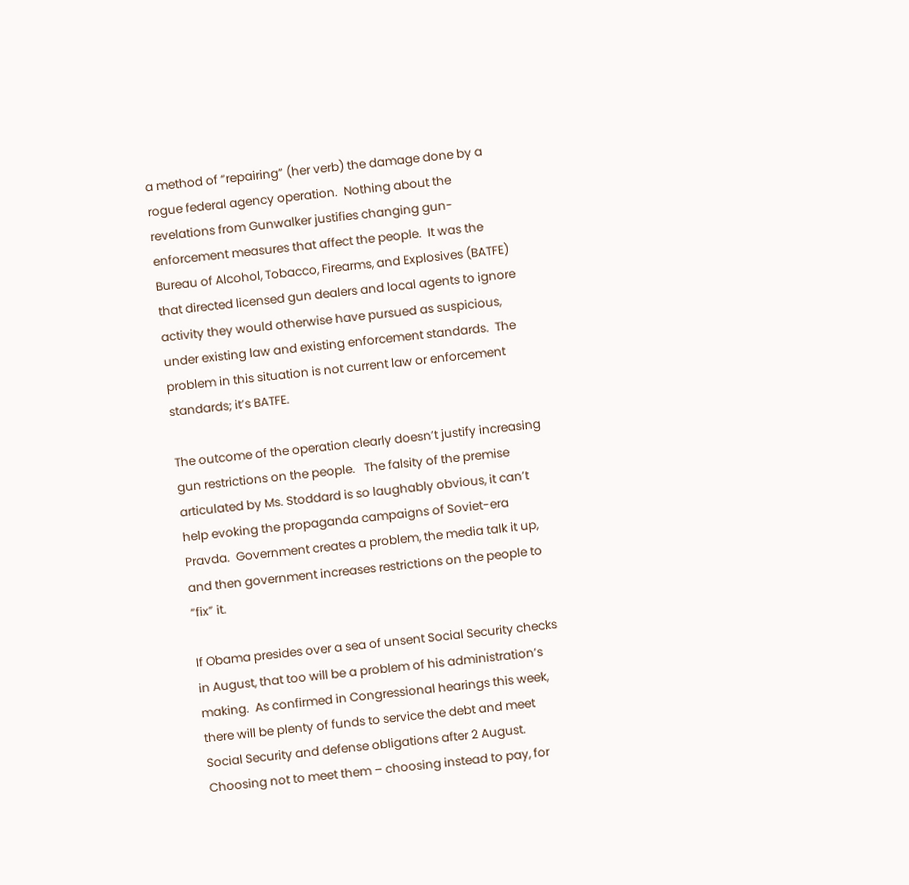a method of “repairing” (her verb) the damage done by a rogue federal agency operation.  Nothing about the revelations from Gunwalker justifies changing gun-enforcement measures that affect the people.  It was the Bureau of Alcohol, Tobacco, Firearms, and Explosives (BATFE) that directed licensed gun dealers and local agents to ignore activity they would otherwise have pursued as suspicious, under existing law and existing enforcement standards.  The problem in this situation is not current law or enforcement standards; it’s BATFE.

The outcome of the operation clearly doesn’t justify increasing gun restrictions on the people.   The falsity of the premise articulated by Ms. Stoddard is so laughably obvious, it can’t help evoking the propaganda campaigns of Soviet-era Pravda.  Government creates a problem, the media talk it up, and then government increases restrictions on the people to “fix” it.

If Obama presides over a sea of unsent Social Security checks in August, that too will be a problem of his administration’s making.  As confirmed in Congressional hearings this week, there will be plenty of funds to service the debt and meet Social Security and defense obligations after 2 August.  Choosing not to meet them – choosing instead to pay, for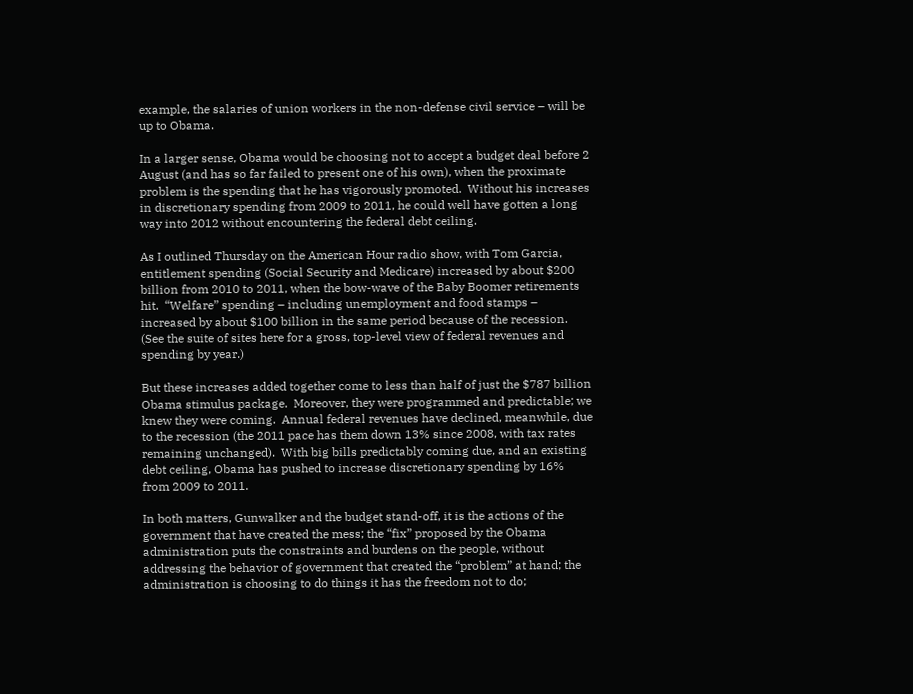example, the salaries of union workers in the non-defense civil service – will be up to Obama.

In a larger sense, Obama would be choosing not to accept a budget deal before 2 August (and has so far failed to present one of his own), when the proximate problem is the spending that he has vigorously promoted.  Without his increases in discretionary spending from 2009 to 2011, he could well have gotten a long way into 2012 without encountering the federal debt ceiling.

As I outlined Thursday on the American Hour radio show, with Tom Garcia, entitlement spending (Social Security and Medicare) increased by about $200 billion from 2010 to 2011, when the bow-wave of the Baby Boomer retirements hit.  “Welfare” spending – including unemployment and food stamps – increased by about $100 billion in the same period because of the recession.  (See the suite of sites here for a gross, top-level view of federal revenues and spending by year.)

But these increases added together come to less than half of just the $787 billion Obama stimulus package.  Moreover, they were programmed and predictable; we knew they were coming.  Annual federal revenues have declined, meanwhile, due to the recession (the 2011 pace has them down 13% since 2008, with tax rates remaining unchanged).  With big bills predictably coming due, and an existing debt ceiling, Obama has pushed to increase discretionary spending by 16% from 2009 to 2011.

In both matters, Gunwalker and the budget stand-off, it is the actions of the government that have created the mess; the “fix” proposed by the Obama administration puts the constraints and burdens on the people, without addressing the behavior of government that created the “problem” at hand; the administration is choosing to do things it has the freedom not to do;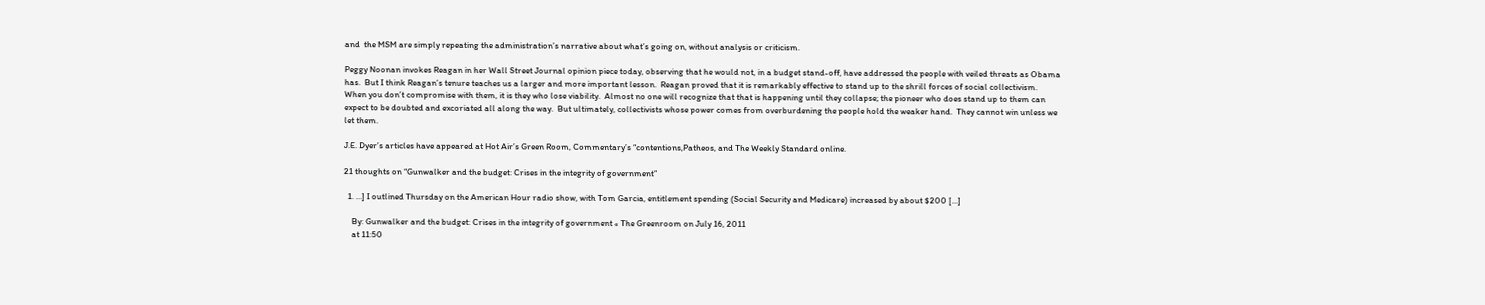and  the MSM are simply repeating the administration’s narrative about what’s going on, without analysis or criticism.

Peggy Noonan invokes Reagan in her Wall Street Journal opinion piece today, observing that he would not, in a budget stand-off, have addressed the people with veiled threats as Obama has.  But I think Reagan’s tenure teaches us a larger and more important lesson.  Reagan proved that it is remarkably effective to stand up to the shrill forces of social collectivism.  When you don’t compromise with them, it is they who lose viability.  Almost no one will recognize that that is happening until they collapse; the pioneer who does stand up to them can expect to be doubted and excoriated all along the way.  But ultimately, collectivists whose power comes from overburdening the people hold the weaker hand.  They cannot win unless we let them.

J.E. Dyer’s articles have appeared at Hot Air’s Green Room, Commentary’s “contentions,Patheos, and The Weekly Standard online.

21 thoughts on “Gunwalker and the budget: Crises in the integrity of government”

  1. …] I outlined Thursday on the American Hour radio show, with Tom Garcia, entitlement spending (Social Security and Medicare) increased by about $200 […]

    By: Gunwalker and the budget: Crises in the integrity of government « The Greenroom on July 16, 2011
    at 11:50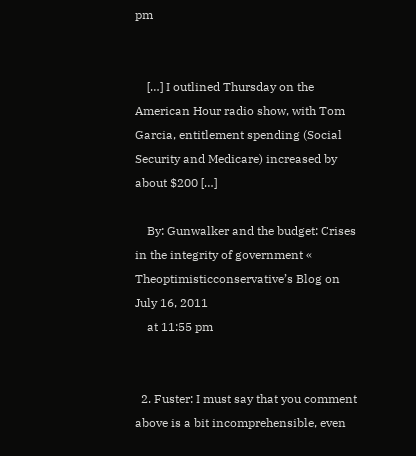pm


    […] I outlined Thursday on the American Hour radio show, with Tom Garcia, entitlement spending (Social Security and Medicare) increased by about $200 […]

    By: Gunwalker and the budget: Crises in the integrity of government « Theoptimisticconservative’s Blog on July 16, 2011
    at 11:55 pm


  2. Fuster: I must say that you comment above is a bit incomprehensible, even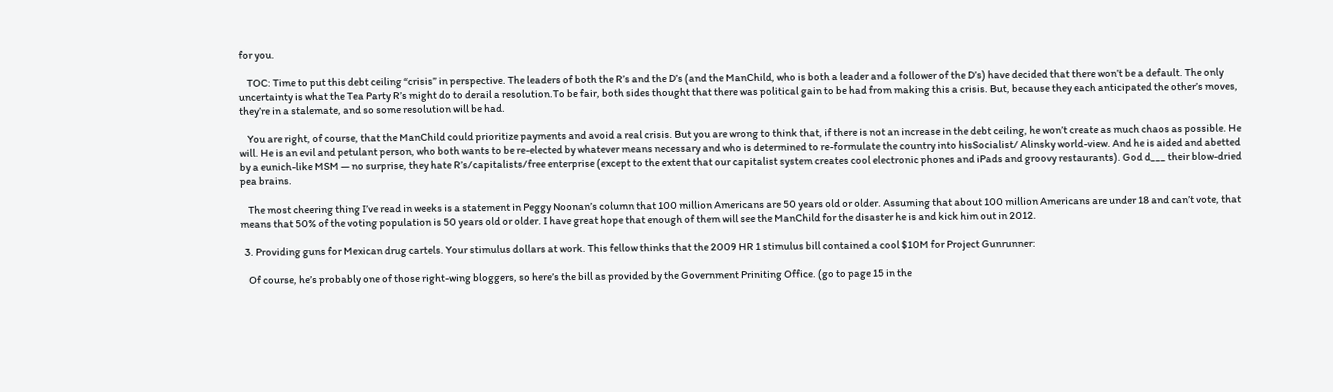for you.

    TOC: Time to put this debt ceiling “crisis” in perspective. The leaders of both the R’s and the D’s (and the ManChild, who is both a leader and a follower of the D’s) have decided that there won’t be a default. The only uncertainty is what the Tea Party R’s might do to derail a resolution.To be fair, both sides thought that there was political gain to be had from making this a crisis. But, because they each anticipated the other’s moves, they’re in a stalemate, and so some resolution will be had.

    You are right, of course, that the ManChild could prioritize payments and avoid a real crisis. But you are wrong to think that, if there is not an increase in the debt ceiling, he won’t create as much chaos as possible. He will. He is an evil and petulant person, who both wants to be re-elected by whatever means necessary and who is determined to re-formulate the country into hisSocialist/ Alinsky world-view. And he is aided and abetted by a eunich-like MSM — no surprise, they hate R’s/capitalists/free enterprise (except to the extent that our capitalist system creates cool electronic phones and iPads and groovy restaurants). God d___ their blow-dried pea brains.

    The most cheering thing I’ve read in weeks is a statement in Peggy Noonan’s column that 100 million Americans are 50 years old or older. Assuming that about 100 million Americans are under 18 and can’t vote, that means that 50% of the voting population is 50 years old or older. I have great hope that enough of them will see the ManChild for the disaster he is and kick him out in 2012.

  3. Providing guns for Mexican drug cartels. Your stimulus dollars at work. This fellow thinks that the 2009 HR 1 stimulus bill contained a cool $10M for Project Gunrunner:

    Of course, he’s probably one of those right-wing bloggers, so here’s the bill as provided by the Government Priniting Office. (go to page 15 in the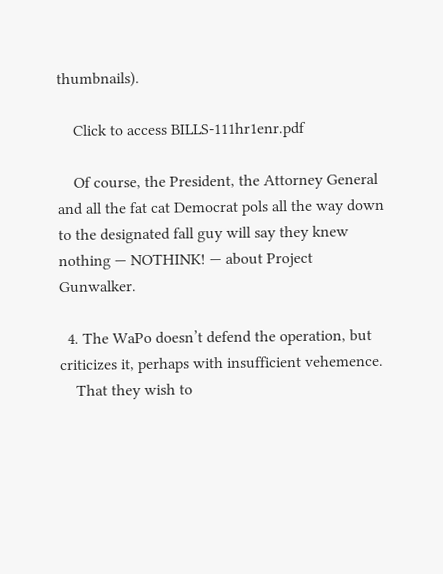thumbnails).

    Click to access BILLS-111hr1enr.pdf

    Of course, the President, the Attorney General and all the fat cat Democrat pols all the way down to the designated fall guy will say they knew nothing — NOTHINK! — about Project Gunwalker.

  4. The WaPo doesn’t defend the operation, but criticizes it, perhaps with insufficient vehemence.
    That they wish to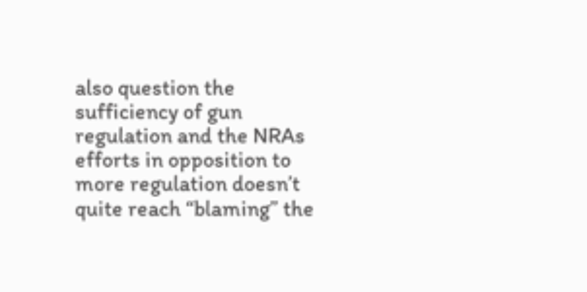also question the sufficiency of gun regulation and the NRAs efforts in opposition to more regulation doesn’t quite reach “blaming” the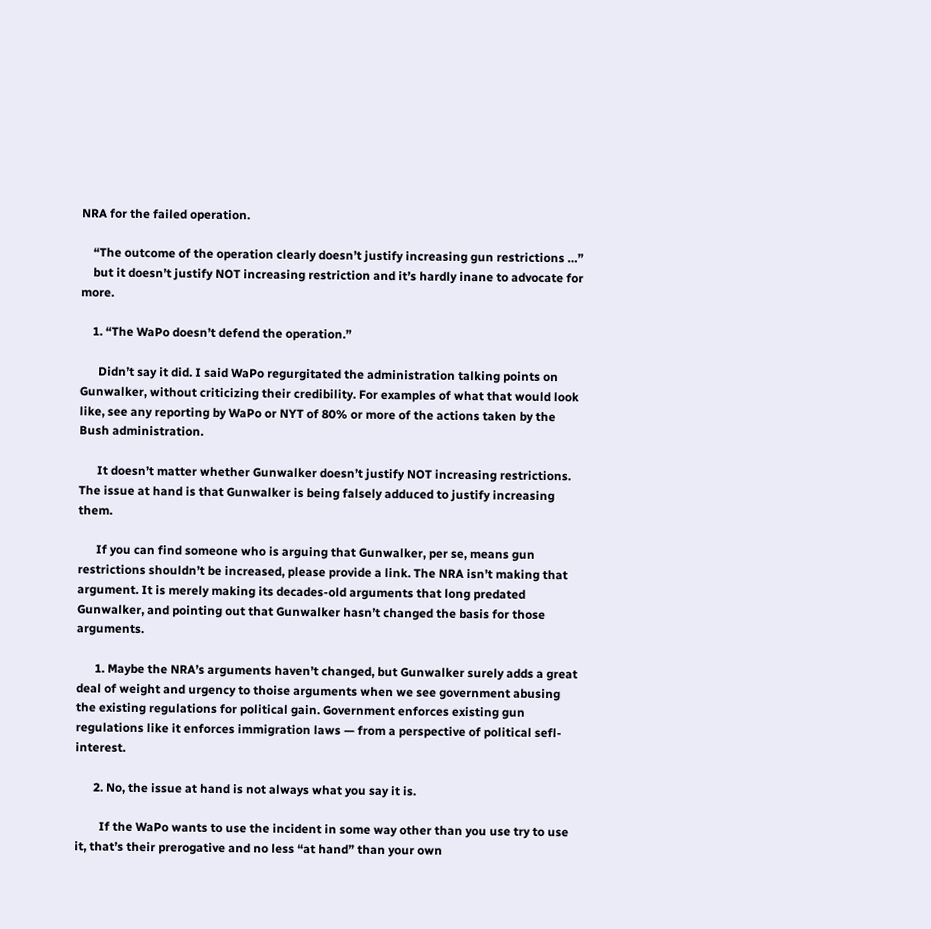NRA for the failed operation.

    “The outcome of the operation clearly doesn’t justify increasing gun restrictions …”
    but it doesn’t justify NOT increasing restriction and it’s hardly inane to advocate for more.

    1. “The WaPo doesn’t defend the operation.”

      Didn’t say it did. I said WaPo regurgitated the administration talking points on Gunwalker, without criticizing their credibility. For examples of what that would look like, see any reporting by WaPo or NYT of 80% or more of the actions taken by the Bush administration.

      It doesn’t matter whether Gunwalker doesn’t justify NOT increasing restrictions. The issue at hand is that Gunwalker is being falsely adduced to justify increasing them.

      If you can find someone who is arguing that Gunwalker, per se, means gun restrictions shouldn’t be increased, please provide a link. The NRA isn’t making that argument. It is merely making its decades-old arguments that long predated Gunwalker, and pointing out that Gunwalker hasn’t changed the basis for those arguments.

      1. Maybe the NRA’s arguments haven’t changed, but Gunwalker surely adds a great deal of weight and urgency to thoise arguments when we see government abusing the existing regulations for political gain. Government enforces existing gun regulations like it enforces immigration laws — from a perspective of political sefl-interest.

      2. No, the issue at hand is not always what you say it is.

        If the WaPo wants to use the incident in some way other than you use try to use it, that’s their prerogative and no less “at hand” than your own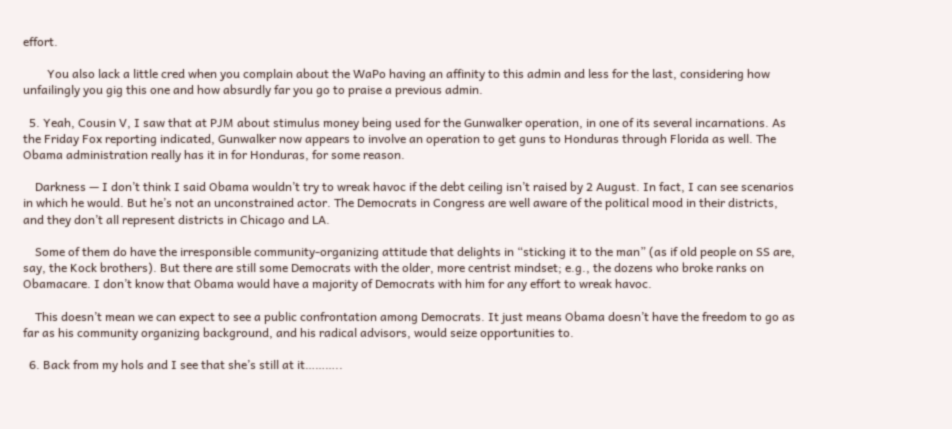effort.

        You also lack a little cred when you complain about the WaPo having an affinity to this admin and less for the last, considering how unfailingly you gig this one and how absurdly far you go to praise a previous admin.

  5. Yeah, Cousin V, I saw that at PJM about stimulus money being used for the Gunwalker operation, in one of its several incarnations. As the Friday Fox reporting indicated, Gunwalker now appears to involve an operation to get guns to Honduras through Florida as well. The Obama administration really has it in for Honduras, for some reason.

    Darkness — I don’t think I said Obama wouldn’t try to wreak havoc if the debt ceiling isn’t raised by 2 August. In fact, I can see scenarios in which he would. But he’s not an unconstrained actor. The Democrats in Congress are well aware of the political mood in their districts, and they don’t all represent districts in Chicago and LA.

    Some of them do have the irresponsible community-organizing attitude that delights in “sticking it to the man” (as if old people on SS are, say, the Kock brothers). But there are still some Democrats with the older, more centrist mindset; e.g., the dozens who broke ranks on Obamacare. I don’t know that Obama would have a majority of Democrats with him for any effort to wreak havoc.

    This doesn’t mean we can expect to see a public confrontation among Democrats. It just means Obama doesn’t have the freedom to go as far as his community organizing background, and his radical advisors, would seize opportunities to.

  6. Back from my hols and I see that she’s still at it………..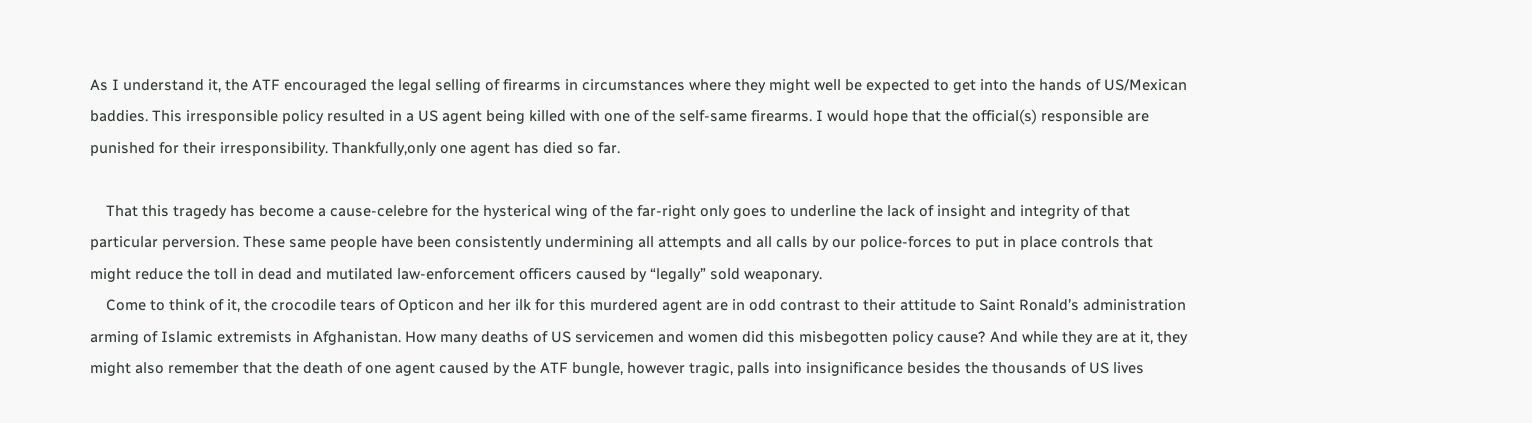As I understand it, the ATF encouraged the legal selling of firearms in circumstances where they might well be expected to get into the hands of US/Mexican baddies. This irresponsible policy resulted in a US agent being killed with one of the self-same firearms. I would hope that the official(s) responsible are punished for their irresponsibility. Thankfully,only one agent has died so far.

    That this tragedy has become a cause-celebre for the hysterical wing of the far-right only goes to underline the lack of insight and integrity of that particular perversion. These same people have been consistently undermining all attempts and all calls by our police-forces to put in place controls that might reduce the toll in dead and mutilated law-enforcement officers caused by “legally” sold weaponary.
    Come to think of it, the crocodile tears of Opticon and her ilk for this murdered agent are in odd contrast to their attitude to Saint Ronald’s administration arming of Islamic extremists in Afghanistan. How many deaths of US servicemen and women did this misbegotten policy cause? And while they are at it, they might also remember that the death of one agent caused by the ATF bungle, however tragic, palls into insignificance besides the thousands of US lives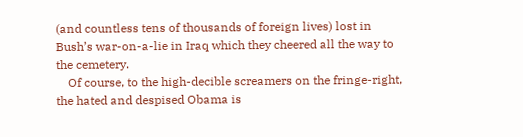(and countless tens of thousands of foreign lives) lost in Bush’s war-on-a-lie in Iraq which they cheered all the way to the cemetery.
    Of course, to the high-decible screamers on the fringe-right, the hated and despised Obama is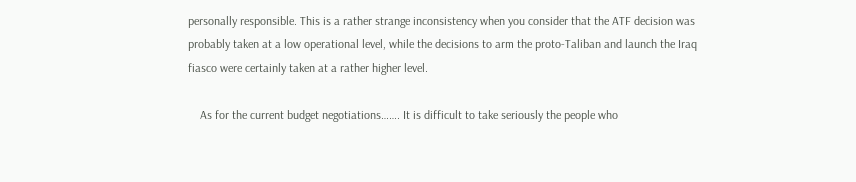personally responsible. This is a rather strange inconsistency when you consider that the ATF decision was probably taken at a low operational level, while the decisions to arm the proto-Taliban and launch the Iraq fiasco were certainly taken at a rather higher level.

    As for the current budget negotiations……. It is difficult to take seriously the people who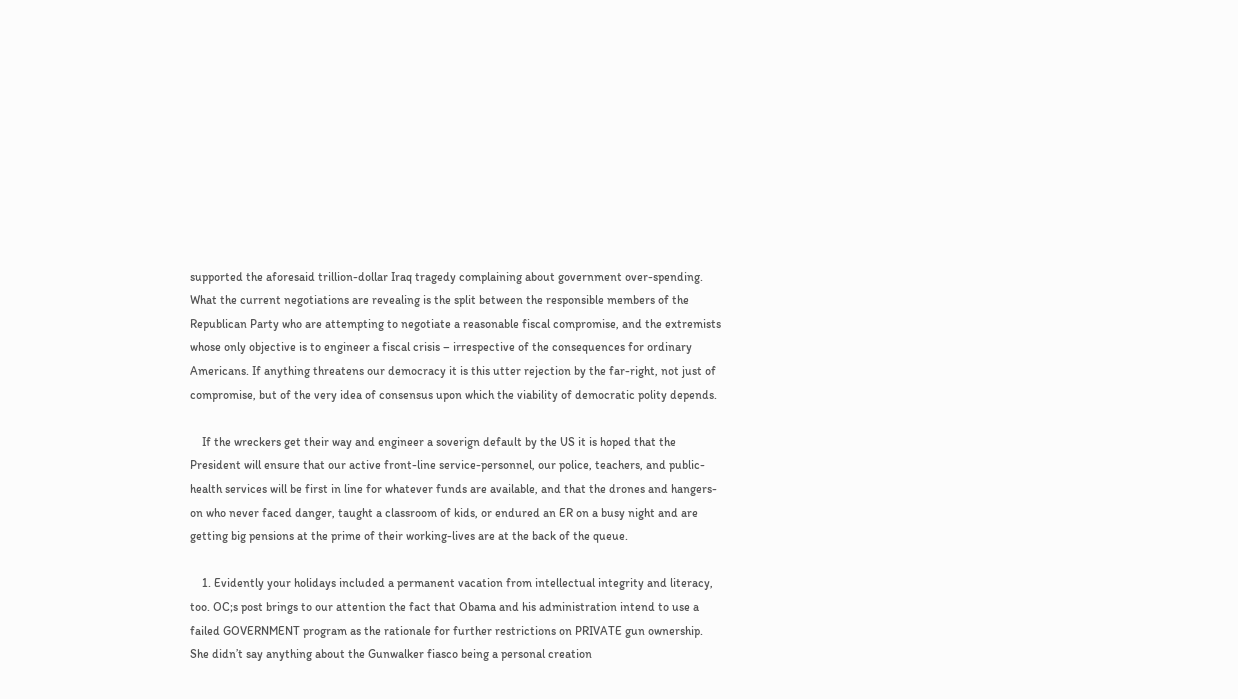supported the aforesaid trillion-dollar Iraq tragedy complaining about government over-spending. What the current negotiations are revealing is the split between the responsible members of the Republican Party who are attempting to negotiate a reasonable fiscal compromise, and the extremists whose only objective is to engineer a fiscal crisis – irrespective of the consequences for ordinary Americans. If anything threatens our democracy it is this utter rejection by the far-right, not just of compromise, but of the very idea of consensus upon which the viability of democratic polity depends.

    If the wreckers get their way and engineer a soverign default by the US it is hoped that the President will ensure that our active front-line service-personnel, our police, teachers, and public-health services will be first in line for whatever funds are available, and that the drones and hangers-on who never faced danger, taught a classroom of kids, or endured an ER on a busy night and are getting big pensions at the prime of their working-lives are at the back of the queue.

    1. Evidently your holidays included a permanent vacation from intellectual integrity and literacy, too. OC;s post brings to our attention the fact that Obama and his administration intend to use a failed GOVERNMENT program as the rationale for further restrictions on PRIVATE gun ownership. She didn’t say anything about the Gunwalker fiasco being a personal creation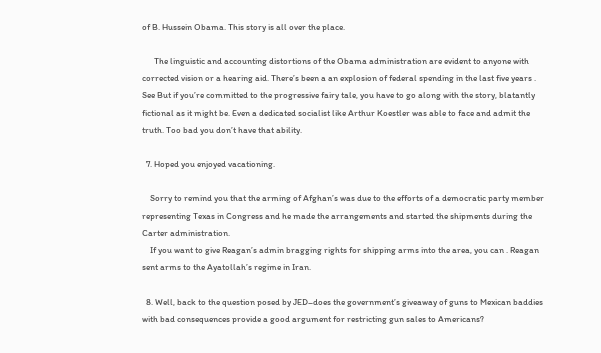of B. Hussein Obama. This story is all over the place.

      The linguistic and accounting distortions of the Obama administration are evident to anyone with corrected vision or a hearing aid. There’s been a an explosion of federal spending in the last five years . See But if you’re committed to the progressive fairy tale, you have to go along with the story, blatantly fictional as it might be. Even a dedicated socialist like Arthur Koestler was able to face and admit the truth. Too bad you don’t have that ability.

  7. Hoped you enjoyed vacationing.

    Sorry to remind you that the arming of Afghan’s was due to the efforts of a democratic party member representing Texas in Congress and he made the arrangements and started the shipments during the Carter administration.
    If you want to give Reagan’s admin bragging rights for shipping arms into the area, you can . Reagan sent arms to the Ayatollah’s regime in Iran.

  8. Well, back to the question posed by JED–does the government’s giveaway of guns to Mexican baddies with bad consequences provide a good argument for restricting gun sales to Americans?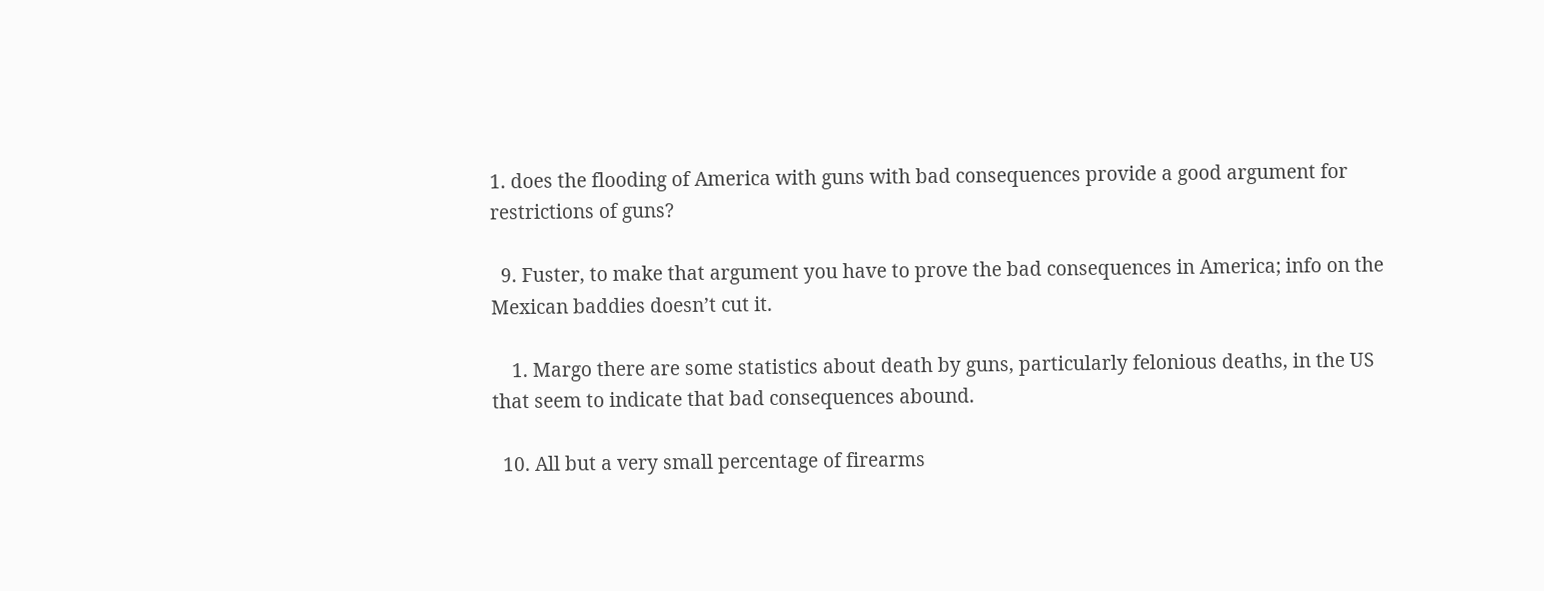1. does the flooding of America with guns with bad consequences provide a good argument for restrictions of guns?

  9. Fuster, to make that argument you have to prove the bad consequences in America; info on the Mexican baddies doesn’t cut it.

    1. Margo there are some statistics about death by guns, particularly felonious deaths, in the US that seem to indicate that bad consequences abound.

  10. All but a very small percentage of firearms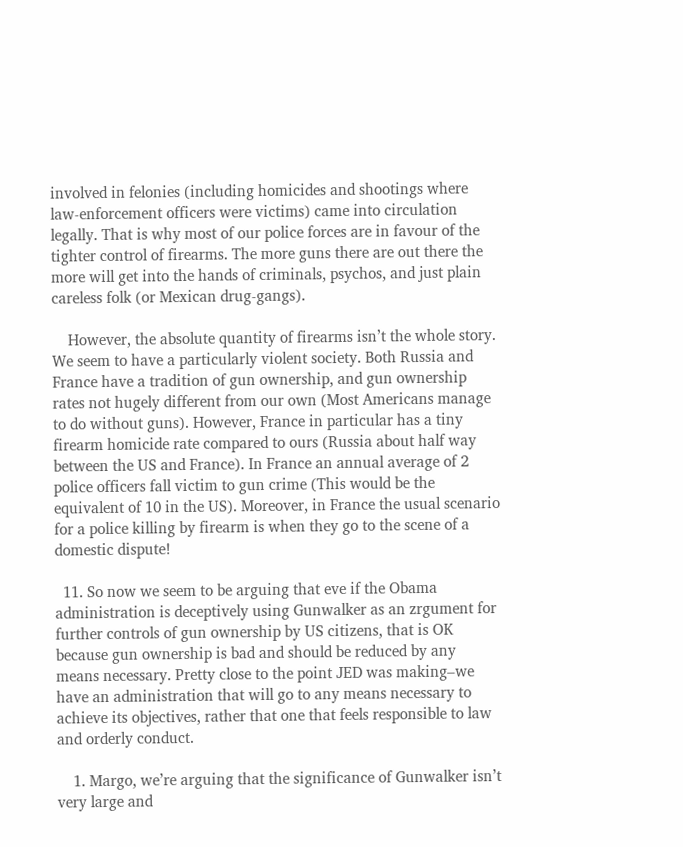involved in felonies (including homicides and shootings where law-enforcement officers were victims) came into circulation legally. That is why most of our police forces are in favour of the tighter control of firearms. The more guns there are out there the more will get into the hands of criminals, psychos, and just plain careless folk (or Mexican drug-gangs).

    However, the absolute quantity of firearms isn’t the whole story. We seem to have a particularly violent society. Both Russia and France have a tradition of gun ownership, and gun ownership rates not hugely different from our own (Most Americans manage to do without guns). However, France in particular has a tiny firearm homicide rate compared to ours (Russia about half way between the US and France). In France an annual average of 2 police officers fall victim to gun crime (This would be the equivalent of 10 in the US). Moreover, in France the usual scenario for a police killing by firearm is when they go to the scene of a domestic dispute!

  11. So now we seem to be arguing that eve if the Obama administration is deceptively using Gunwalker as an zrgument for further controls of gun ownership by US citizens, that is OK because gun ownership is bad and should be reduced by any means necessary. Pretty close to the point JED was making–we have an administration that will go to any means necessary to achieve its objectives, rather that one that feels responsible to law and orderly conduct.

    1. Margo, we’re arguing that the significance of Gunwalker isn’t very large and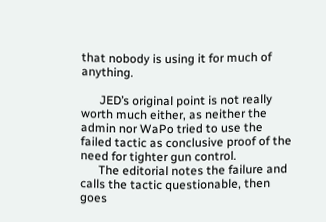that nobody is using it for much of anything.

      JED’s original point is not really worth much either, as neither the admin nor WaPo tried to use the failed tactic as conclusive proof of the need for tighter gun control.
      The editorial notes the failure and calls the tactic questionable, then goes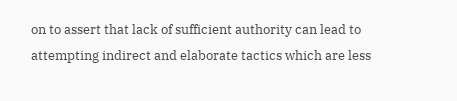on to assert that lack of sufficient authority can lead to attempting indirect and elaborate tactics which are less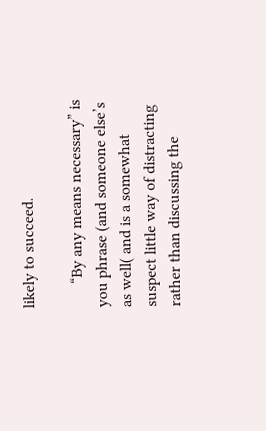likely to succeed.

      “By any means necessary” is you phrase (and someone else’s as well( and is a somewhat suspect little way of distracting rather than discussing the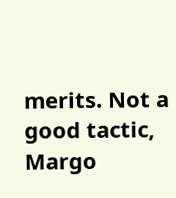merits. Not a good tactic, Margo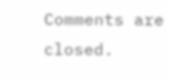Comments are closed.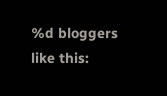%d bloggers like this: